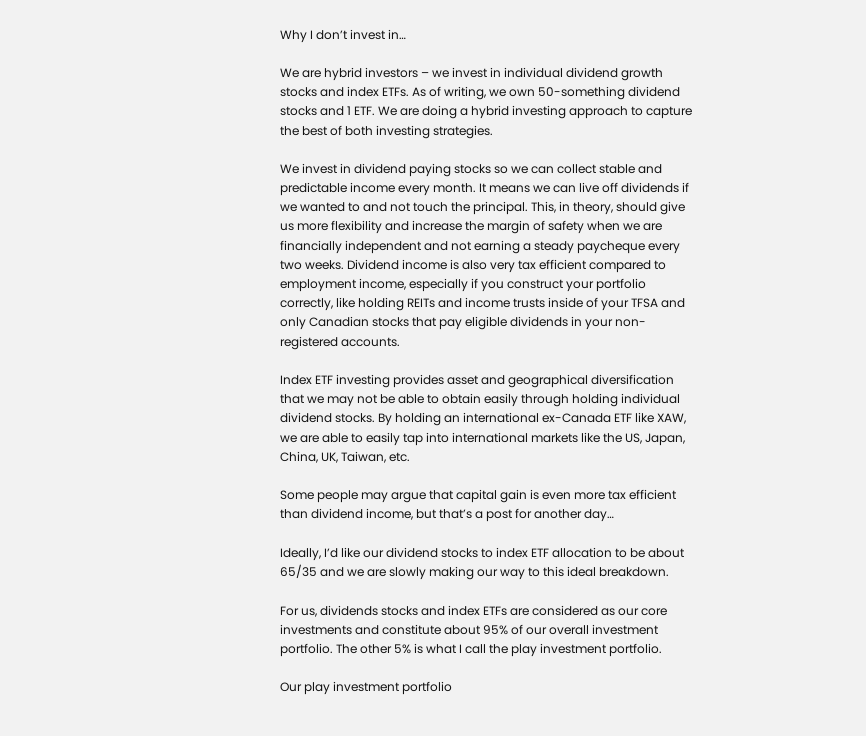Why I don’t invest in…

We are hybrid investors – we invest in individual dividend growth stocks and index ETFs. As of writing, we own 50-something dividend stocks and 1 ETF. We are doing a hybrid investing approach to capture the best of both investing strategies.

We invest in dividend paying stocks so we can collect stable and predictable income every month. It means we can live off dividends if we wanted to and not touch the principal. This, in theory, should give us more flexibility and increase the margin of safety when we are financially independent and not earning a steady paycheque every two weeks. Dividend income is also very tax efficient compared to employment income, especially if you construct your portfolio correctly, like holding REITs and income trusts inside of your TFSA and only Canadian stocks that pay eligible dividends in your non-registered accounts.

Index ETF investing provides asset and geographical diversification that we may not be able to obtain easily through holding individual dividend stocks. By holding an international ex-Canada ETF like XAW, we are able to easily tap into international markets like the US, Japan, China, UK, Taiwan, etc.

Some people may argue that capital gain is even more tax efficient than dividend income, but that’s a post for another day…

Ideally, I’d like our dividend stocks to index ETF allocation to be about 65/35 and we are slowly making our way to this ideal breakdown.

For us, dividends stocks and index ETFs are considered as our core investments and constitute about 95% of our overall investment portfolio. The other 5% is what I call the play investment portfolio.

Our play investment portfolio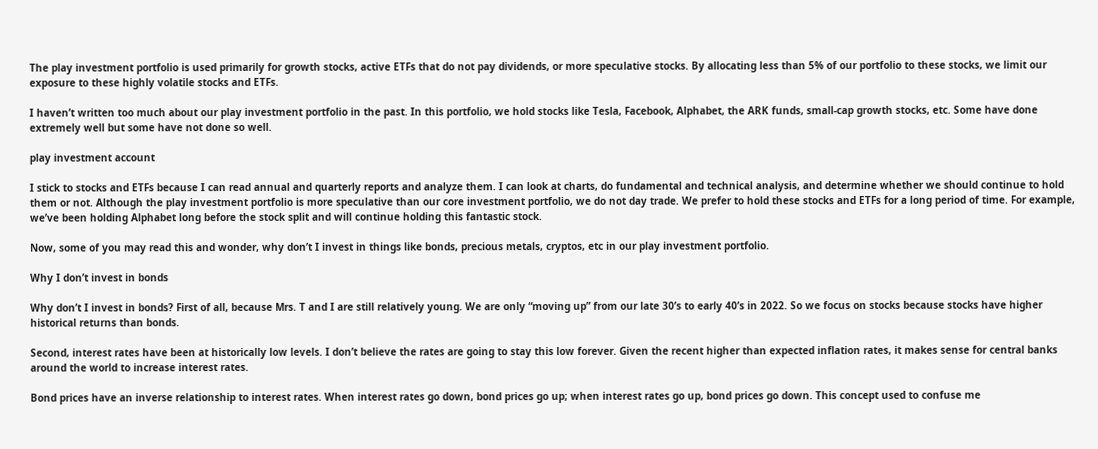The play investment portfolio is used primarily for growth stocks, active ETFs that do not pay dividends, or more speculative stocks. By allocating less than 5% of our portfolio to these stocks, we limit our exposure to these highly volatile stocks and ETFs.

I haven’t written too much about our play investment portfolio in the past. In this portfolio, we hold stocks like Tesla, Facebook, Alphabet, the ARK funds, small-cap growth stocks, etc. Some have done extremely well but some have not done so well.

play investment account

I stick to stocks and ETFs because I can read annual and quarterly reports and analyze them. I can look at charts, do fundamental and technical analysis, and determine whether we should continue to hold them or not. Although the play investment portfolio is more speculative than our core investment portfolio, we do not day trade. We prefer to hold these stocks and ETFs for a long period of time. For example, we’ve been holding Alphabet long before the stock split and will continue holding this fantastic stock.

Now, some of you may read this and wonder, why don’t I invest in things like bonds, precious metals, cryptos, etc in our play investment portfolio.

Why I don’t invest in bonds

Why don’t I invest in bonds? First of all, because Mrs. T and I are still relatively young. We are only “moving up” from our late 30’s to early 40’s in 2022. So we focus on stocks because stocks have higher historical returns than bonds.

Second, interest rates have been at historically low levels. I don’t believe the rates are going to stay this low forever. Given the recent higher than expected inflation rates, it makes sense for central banks around the world to increase interest rates.

Bond prices have an inverse relationship to interest rates. When interest rates go down, bond prices go up; when interest rates go up, bond prices go down. This concept used to confuse me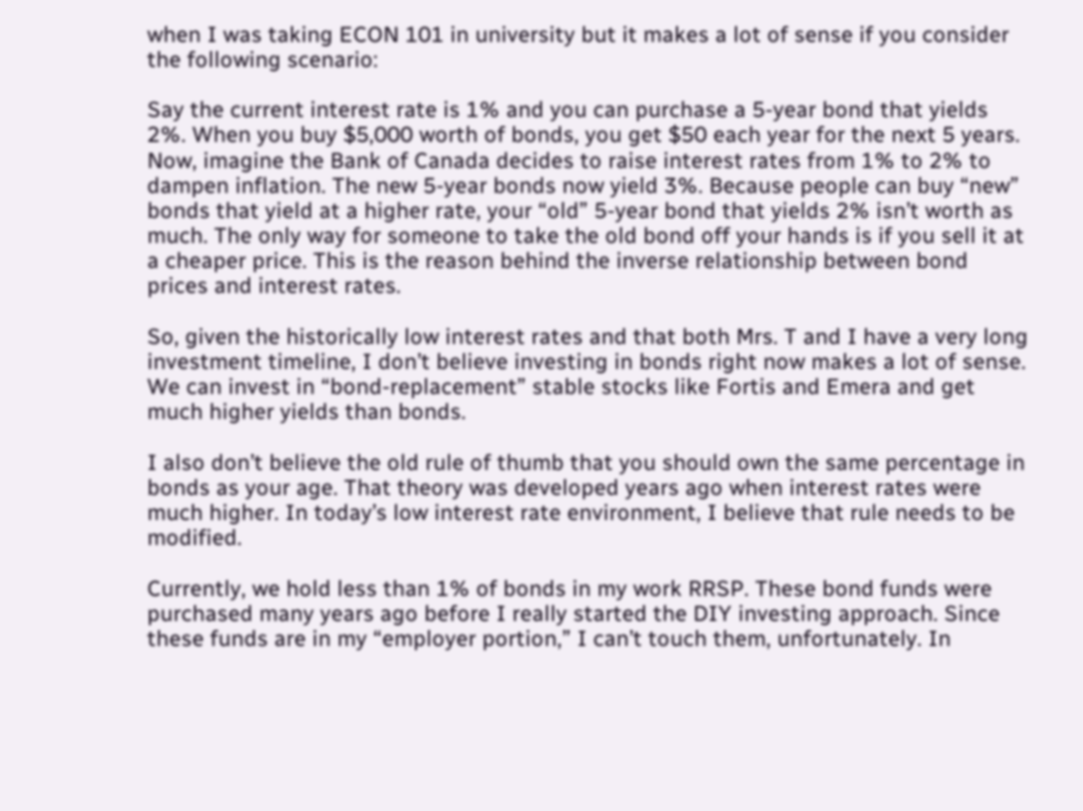when I was taking ECON 101 in university but it makes a lot of sense if you consider the following scenario:

Say the current interest rate is 1% and you can purchase a 5-year bond that yields 2%. When you buy $5,000 worth of bonds, you get $50 each year for the next 5 years. Now, imagine the Bank of Canada decides to raise interest rates from 1% to 2% to dampen inflation. The new 5-year bonds now yield 3%. Because people can buy “new” bonds that yield at a higher rate, your “old” 5-year bond that yields 2% isn’t worth as much. The only way for someone to take the old bond off your hands is if you sell it at a cheaper price. This is the reason behind the inverse relationship between bond prices and interest rates.

So, given the historically low interest rates and that both Mrs. T and I have a very long investment timeline, I don’t believe investing in bonds right now makes a lot of sense. We can invest in “bond-replacement” stable stocks like Fortis and Emera and get much higher yields than bonds.

I also don’t believe the old rule of thumb that you should own the same percentage in bonds as your age. That theory was developed years ago when interest rates were much higher. In today’s low interest rate environment, I believe that rule needs to be modified.

Currently, we hold less than 1% of bonds in my work RRSP. These bond funds were purchased many years ago before I really started the DIY investing approach. Since these funds are in my “employer portion,” I can’t touch them, unfortunately. In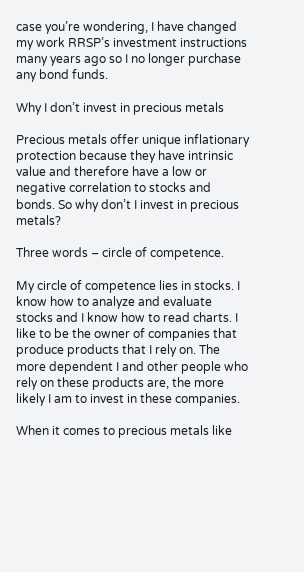case you’re wondering, I have changed my work RRSP’s investment instructions many years ago so I no longer purchase any bond funds.

Why I don’t invest in precious metals

Precious metals offer unique inflationary protection because they have intrinsic value and therefore have a low or negative correlation to stocks and bonds. So why don’t I invest in precious metals?

Three words – circle of competence.

My circle of competence lies in stocks. I know how to analyze and evaluate stocks and I know how to read charts. I like to be the owner of companies that produce products that I rely on. The more dependent I and other people who rely on these products are, the more likely I am to invest in these companies.

When it comes to precious metals like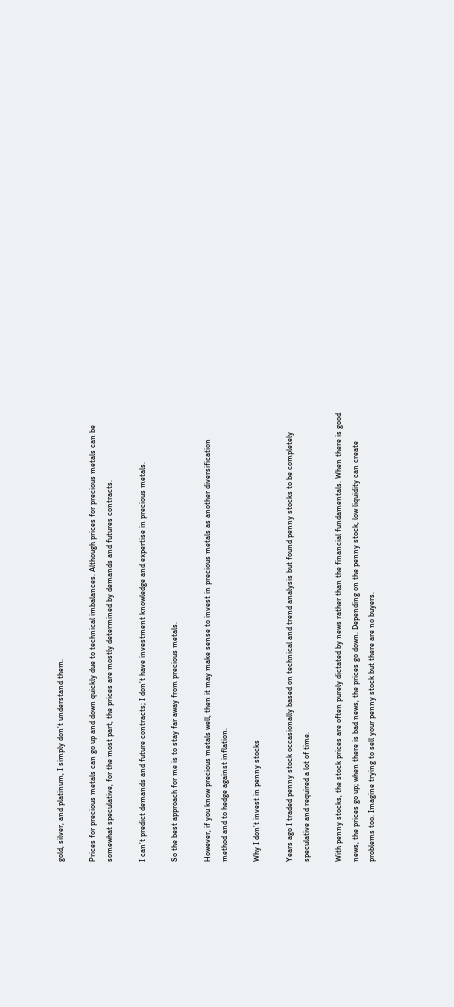gold, silver, and platinum, I simply don’t understand them.

Prices for precious metals can go up and down quickly due to technical imbalances. Although prices for precious metals can be somewhat speculative, for the most part, the prices are mostly determined by demands and futures contracts.

I can’t predict demands and future contracts; I don’t have investment knowledge and expertise in precious metals.

So the best approach for me is to stay far away from precious metals.

However, if you know precious metals well, then it may make sense to invest in precious metals as another diversification method and to hedge against inflation.

Why I don’t invest in penny stocks

Years ago I traded penny stock occasionally based on technical and trend analysis but found penny stocks to be completely speculative and required a lot of time.

With penny stocks, the stock prices are often purely dictated by news rather than the financial fundamentals. When there is good news, the prices go up; when there is bad news, the prices go down. Depending on the penny stock, low liquidity can create problems too. Imagine trying to sell your penny stock but there are no buyers.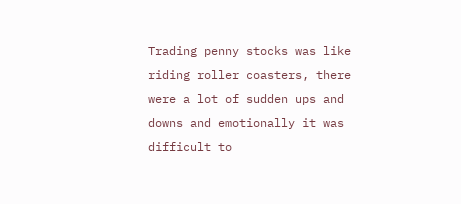Trading penny stocks was like riding roller coasters, there were a lot of sudden ups and downs and emotionally it was difficult to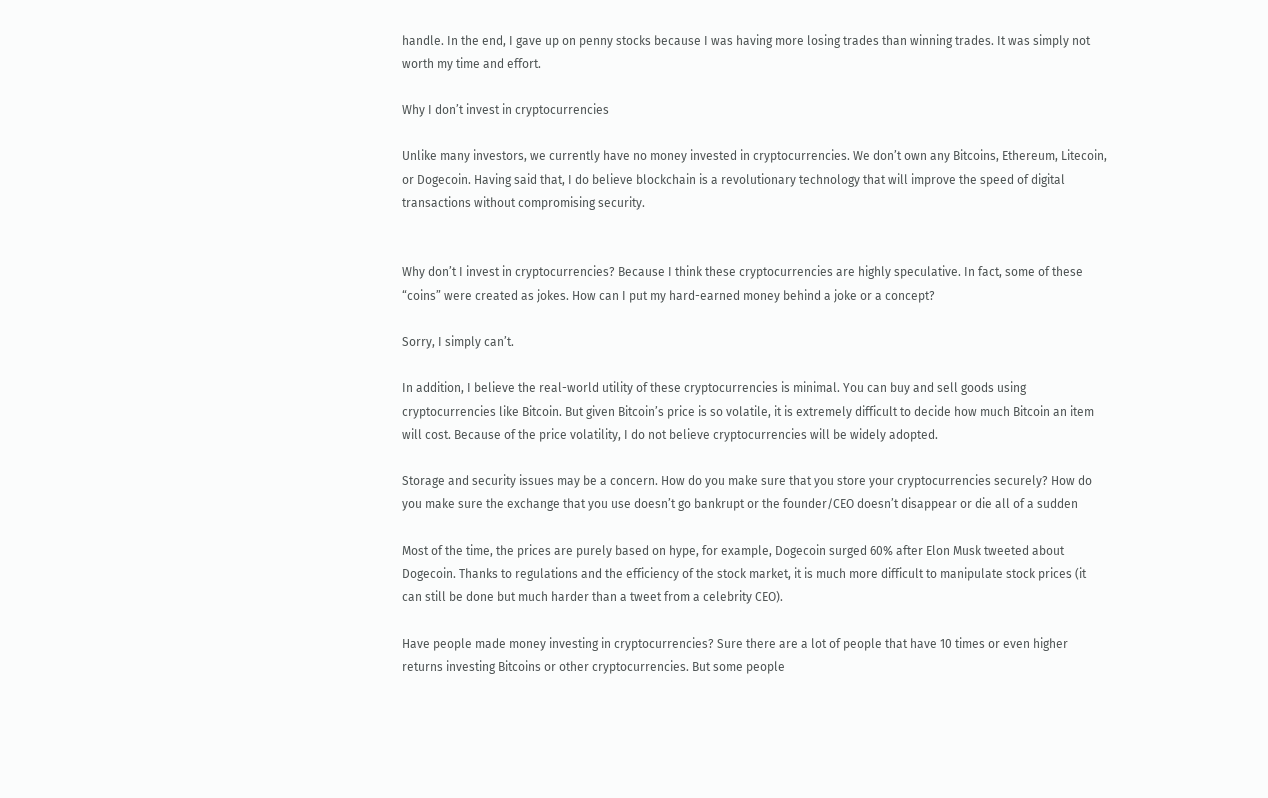handle. In the end, I gave up on penny stocks because I was having more losing trades than winning trades. It was simply not worth my time and effort.

Why I don’t invest in cryptocurrencies

Unlike many investors, we currently have no money invested in cryptocurrencies. We don’t own any Bitcoins, Ethereum, Litecoin, or Dogecoin. Having said that, I do believe blockchain is a revolutionary technology that will improve the speed of digital transactions without compromising security.


Why don’t I invest in cryptocurrencies? Because I think these cryptocurrencies are highly speculative. In fact, some of these “coins” were created as jokes. How can I put my hard-earned money behind a joke or a concept?

Sorry, I simply can’t.

In addition, I believe the real-world utility of these cryptocurrencies is minimal. You can buy and sell goods using cryptocurrencies like Bitcoin. But given Bitcoin’s price is so volatile, it is extremely difficult to decide how much Bitcoin an item will cost. Because of the price volatility, I do not believe cryptocurrencies will be widely adopted.

Storage and security issues may be a concern. How do you make sure that you store your cryptocurrencies securely? How do you make sure the exchange that you use doesn’t go bankrupt or the founder/CEO doesn’t disappear or die all of a sudden

Most of the time, the prices are purely based on hype, for example, Dogecoin surged 60% after Elon Musk tweeted about Dogecoin. Thanks to regulations and the efficiency of the stock market, it is much more difficult to manipulate stock prices (it can still be done but much harder than a tweet from a celebrity CEO).

Have people made money investing in cryptocurrencies? Sure there are a lot of people that have 10 times or even higher returns investing Bitcoins or other cryptocurrencies. But some people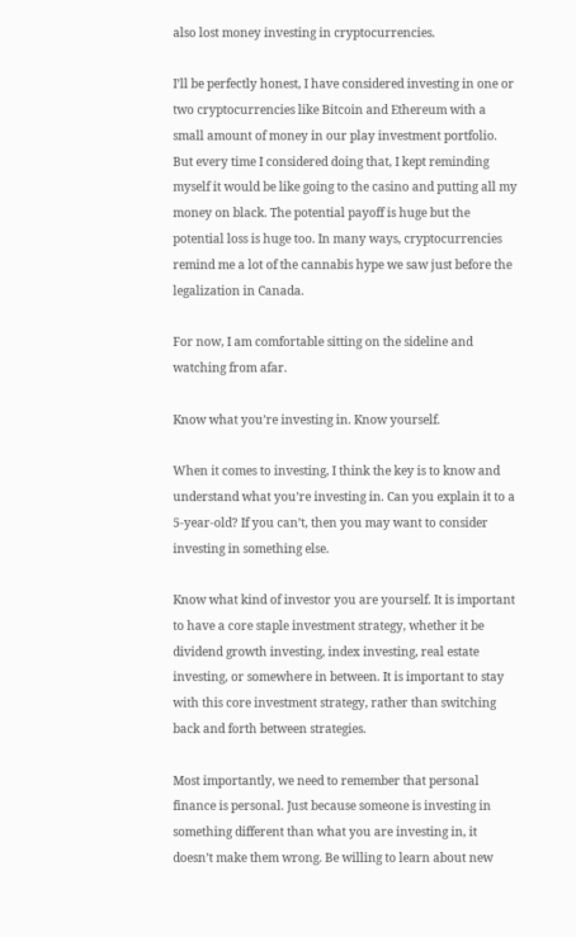also lost money investing in cryptocurrencies.

I’ll be perfectly honest, I have considered investing in one or two cryptocurrencies like Bitcoin and Ethereum with a small amount of money in our play investment portfolio. But every time I considered doing that, I kept reminding myself it would be like going to the casino and putting all my money on black. The potential payoff is huge but the potential loss is huge too. In many ways, cryptocurrencies remind me a lot of the cannabis hype we saw just before the legalization in Canada.

For now, I am comfortable sitting on the sideline and watching from afar.

Know what you’re investing in. Know yourself.

When it comes to investing, I think the key is to know and understand what you’re investing in. Can you explain it to a 5-year-old? If you can’t, then you may want to consider investing in something else.

Know what kind of investor you are yourself. It is important to have a core staple investment strategy, whether it be dividend growth investing, index investing, real estate investing, or somewhere in between. It is important to stay with this core investment strategy, rather than switching back and forth between strategies.

Most importantly, we need to remember that personal finance is personal. Just because someone is investing in something different than what you are investing in, it doesn’t make them wrong. Be willing to learn about new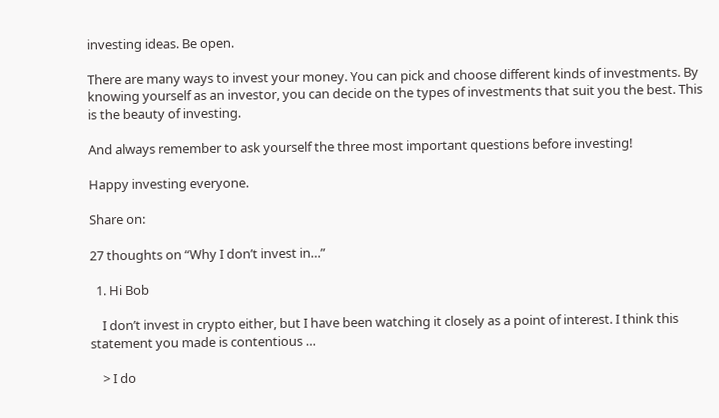investing ideas. Be open.

There are many ways to invest your money. You can pick and choose different kinds of investments. By knowing yourself as an investor, you can decide on the types of investments that suit you the best. This is the beauty of investing.

And always remember to ask yourself the three most important questions before investing!

Happy investing everyone.

Share on:

27 thoughts on “Why I don’t invest in…”

  1. Hi Bob

    I don’t invest in crypto either, but I have been watching it closely as a point of interest. I think this statement you made is contentious …

    > I do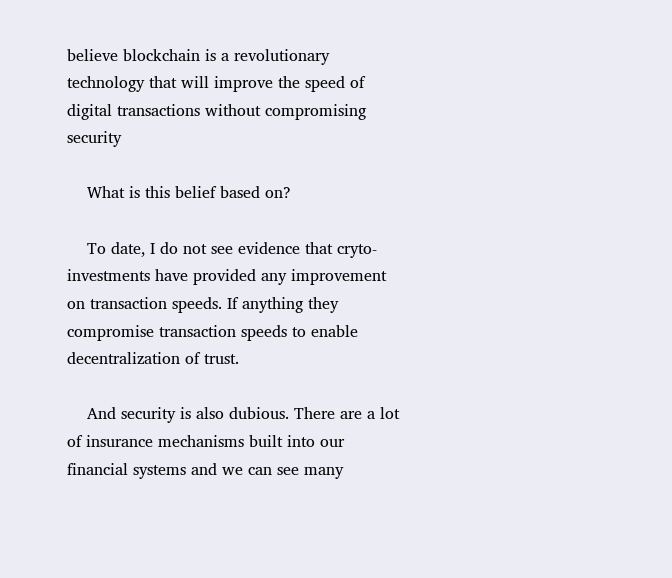believe blockchain is a revolutionary technology that will improve the speed of digital transactions without compromising security

    What is this belief based on?

    To date, I do not see evidence that cryto-investments have provided any improvement on transaction speeds. If anything they compromise transaction speeds to enable decentralization of trust.

    And security is also dubious. There are a lot of insurance mechanisms built into our financial systems and we can see many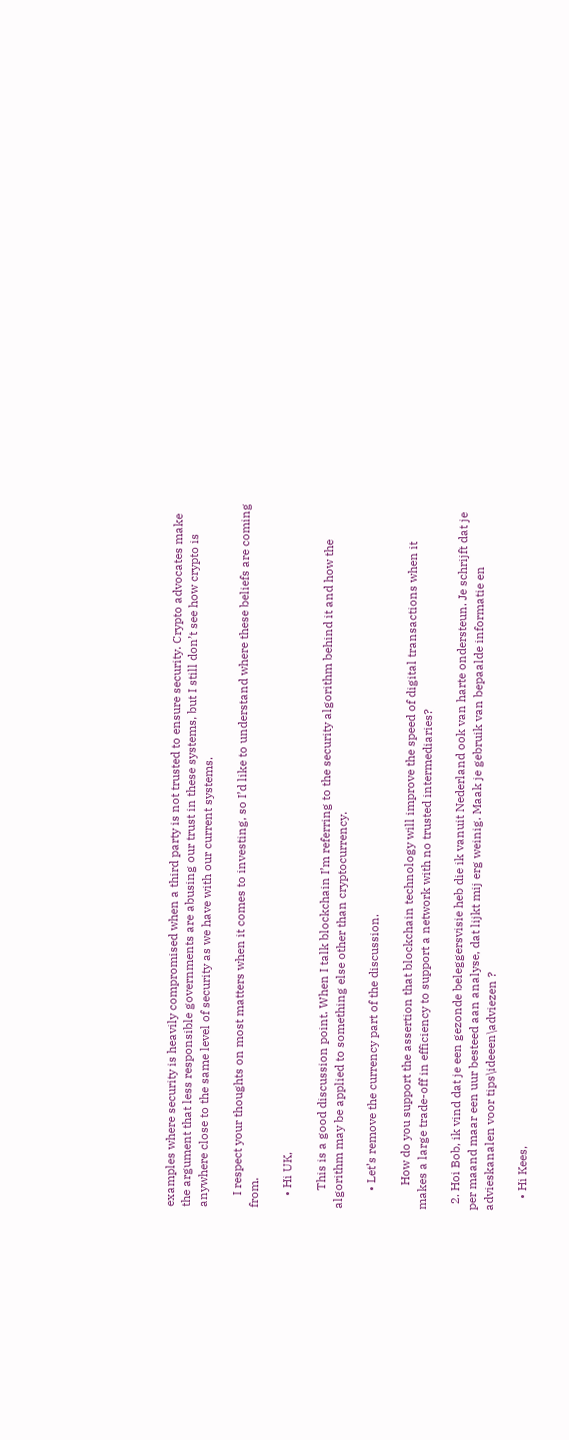examples where security is heavily compromised when a third party is not trusted to ensure security. Crypto advocates make the argument that less responsible governments are abusing our trust in these systems, but I still don’t see how crypto is anywhere close to the same level of security as we have with our current systems.

    I respect your thoughts on most matters when it comes to investing, so I’d like to understand where these beliefs are coming from.

    • Hi UK,

      This is a good discussion point. When I talk blockchain I’m referring to the security algorithm behind it and how the algorithm may be applied to something else other than cryptocurrency.

      • Let’s remove the currency part of the discussion.

        How do you support the assertion that blockchain technology will improve the speed of digital transactions when it makes a large trade-off in efficiency to support a network with no trusted intermediaries?

  2. Hoi Bob, ik vind dat je een gezonde beleggersvisie heb die ik vanuit Nederland ook van harte ondersteun. Je schrijft dat je per maand maar een uur besteed aan analyse, dat lijkt mij erg weinig. Maak je gebruik van bepaalde informatie en advieskanalen voor tips\ideeen\adviezen ?

    • Hi Kees,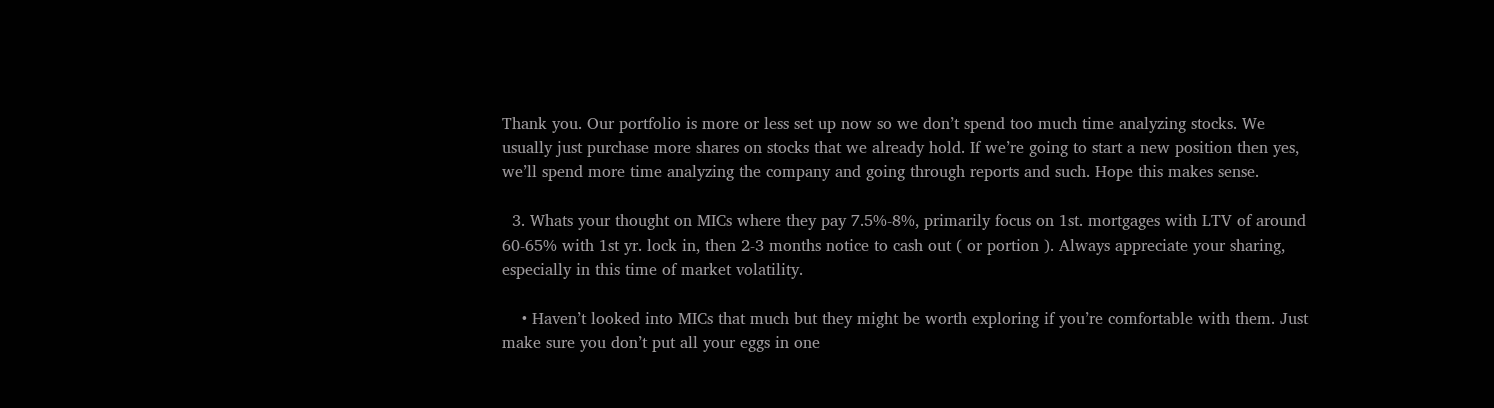Thank you. Our portfolio is more or less set up now so we don’t spend too much time analyzing stocks. We usually just purchase more shares on stocks that we already hold. If we’re going to start a new position then yes, we’ll spend more time analyzing the company and going through reports and such. Hope this makes sense.

  3. Whats your thought on MICs where they pay 7.5%-8%, primarily focus on 1st. mortgages with LTV of around 60-65% with 1st yr. lock in, then 2-3 months notice to cash out ( or portion ). Always appreciate your sharing, especially in this time of market volatility.

    • Haven’t looked into MICs that much but they might be worth exploring if you’re comfortable with them. Just make sure you don’t put all your eggs in one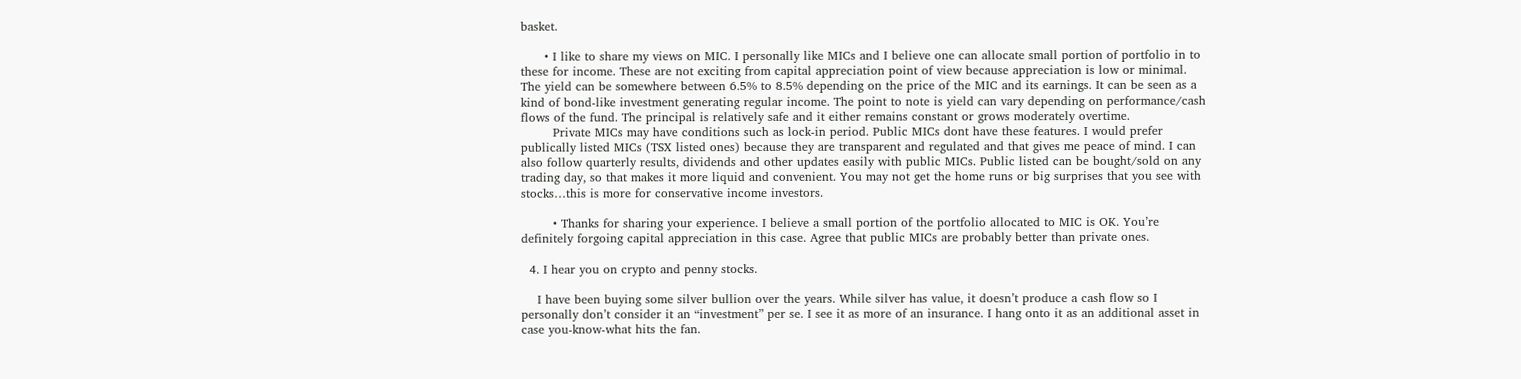basket.

      • I like to share my views on MIC. I personally like MICs and I believe one can allocate small portion of portfolio in to these for income. These are not exciting from capital appreciation point of view because appreciation is low or minimal. The yield can be somewhere between 6.5% to 8.5% depending on the price of the MIC and its earnings. It can be seen as a kind of bond-like investment generating regular income. The point to note is yield can vary depending on performance/cash flows of the fund. The principal is relatively safe and it either remains constant or grows moderately overtime.
        Private MICs may have conditions such as lock-in period. Public MICs dont have these features. I would prefer publically listed MICs (TSX listed ones) because they are transparent and regulated and that gives me peace of mind. I can also follow quarterly results, dividends and other updates easily with public MICs. Public listed can be bought/sold on any trading day, so that makes it more liquid and convenient. You may not get the home runs or big surprises that you see with stocks…this is more for conservative income investors.

        • Thanks for sharing your experience. I believe a small portion of the portfolio allocated to MIC is OK. You’re definitely forgoing capital appreciation in this case. Agree that public MICs are probably better than private ones.

  4. I hear you on crypto and penny stocks.

    I have been buying some silver bullion over the years. While silver has value, it doesn’t produce a cash flow so I personally don’t consider it an “investment” per se. I see it as more of an insurance. I hang onto it as an additional asset in case you-know-what hits the fan.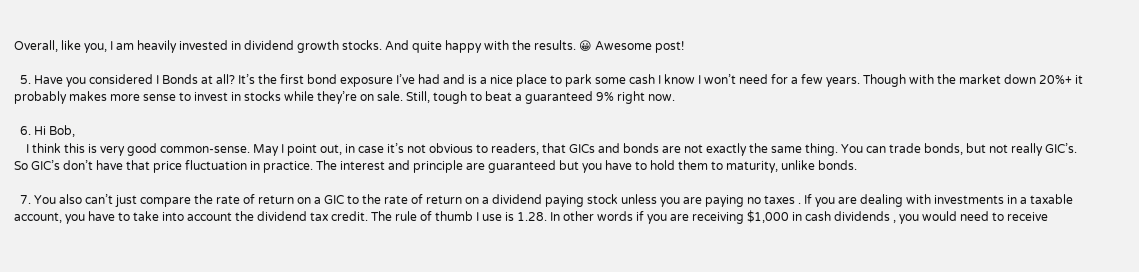Overall, like you, I am heavily invested in dividend growth stocks. And quite happy with the results. 😀 Awesome post!

  5. Have you considered I Bonds at all? It’s the first bond exposure I’ve had and is a nice place to park some cash I know I won’t need for a few years. Though with the market down 20%+ it probably makes more sense to invest in stocks while they’re on sale. Still, tough to beat a guaranteed 9% right now.

  6. Hi Bob,
    I think this is very good common-sense. May I point out, in case it’s not obvious to readers, that GICs and bonds are not exactly the same thing. You can trade bonds, but not really GIC’s. So GIC’s don’t have that price fluctuation in practice. The interest and principle are guaranteed but you have to hold them to maturity, unlike bonds.

  7. You also can’t just compare the rate of return on a GIC to the rate of return on a dividend paying stock unless you are paying no taxes . If you are dealing with investments in a taxable account, you have to take into account the dividend tax credit. The rule of thumb I use is 1.28. In other words if you are receiving $1,000 in cash dividends , you would need to receive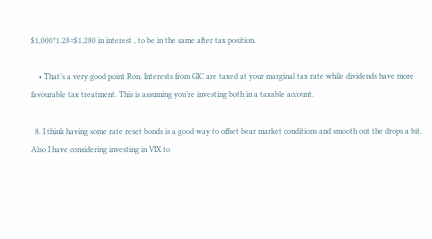$1,000*1.28=$1,280 in interest , to be in the same after tax position.

    • That’s a very good point Ron. Interests from GIC are taxed at your marginal tax rate while dividends have more favourable tax treatment. This is assuming you’re investing both in a taxable account.

  8. I think having some rate reset bonds is a good way to offset bear market conditions and smooth out the drops a bit. Also I have considering investing in VIX to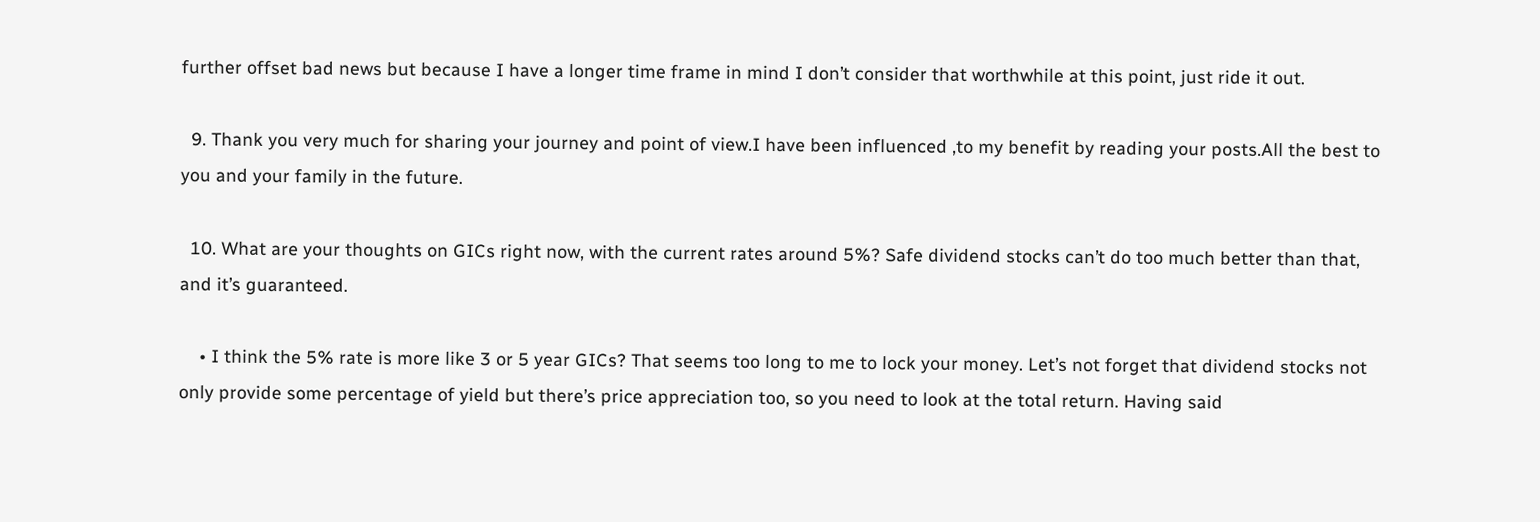further offset bad news but because I have a longer time frame in mind I don’t consider that worthwhile at this point, just ride it out.

  9. Thank you very much for sharing your journey and point of view.I have been influenced ,to my benefit by reading your posts.All the best to you and your family in the future.

  10. What are your thoughts on GICs right now, with the current rates around 5%? Safe dividend stocks can’t do too much better than that, and it’s guaranteed.

    • I think the 5% rate is more like 3 or 5 year GICs? That seems too long to me to lock your money. Let’s not forget that dividend stocks not only provide some percentage of yield but there’s price appreciation too, so you need to look at the total return. Having said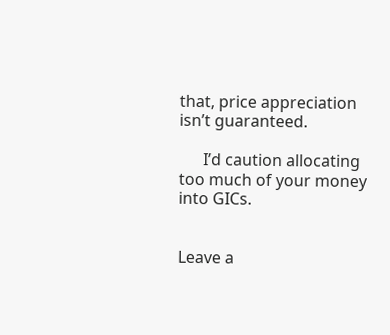that, price appreciation isn’t guaranteed.

      I’d caution allocating too much of your money into GICs.


Leave a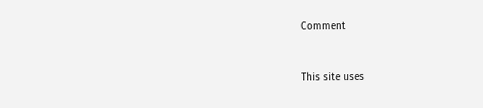Comment


This site uses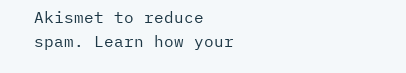Akismet to reduce spam. Learn how your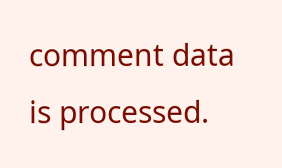comment data is processed.